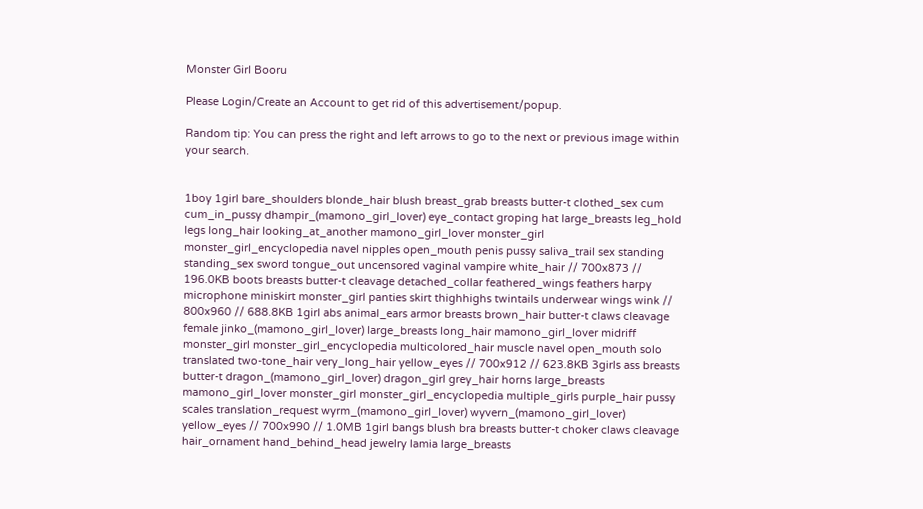Monster Girl Booru

Please Login/Create an Account to get rid of this advertisement/popup.

Random tip: You can press the right and left arrows to go to the next or previous image within your search.


1boy 1girl bare_shoulders blonde_hair blush breast_grab breasts butter-t clothed_sex cum cum_in_pussy dhampir_(mamono_girl_lover) eye_contact groping hat large_breasts leg_hold legs long_hair looking_at_another mamono_girl_lover monster_girl monster_girl_encyclopedia navel nipples open_mouth penis pussy saliva_trail sex standing standing_sex sword tongue_out uncensored vaginal vampire white_hair // 700x873 // 196.0KB boots breasts butter-t cleavage detached_collar feathered_wings feathers harpy microphone miniskirt monster_girl panties skirt thighhighs twintails underwear wings wink // 800x960 // 688.8KB 1girl abs animal_ears armor breasts brown_hair butter-t claws cleavage female jinko_(mamono_girl_lover) large_breasts long_hair mamono_girl_lover midriff monster_girl monster_girl_encyclopedia multicolored_hair muscle navel open_mouth solo translated two-tone_hair very_long_hair yellow_eyes // 700x912 // 623.8KB 3girls ass breasts butter-t dragon_(mamono_girl_lover) dragon_girl grey_hair horns large_breasts mamono_girl_lover monster_girl monster_girl_encyclopedia multiple_girls purple_hair pussy scales translation_request wyrm_(mamono_girl_lover) wyvern_(mamono_girl_lover) yellow_eyes // 700x990 // 1.0MB 1girl bangs blush bra breasts butter-t choker claws cleavage hair_ornament hand_behind_head jewelry lamia large_breasts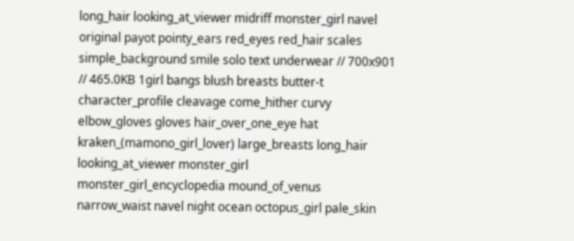long_hair looking_at_viewer midriff monster_girl navel original payot pointy_ears red_eyes red_hair scales simple_background smile solo text underwear // 700x901 // 465.0KB 1girl bangs blush breasts butter-t character_profile cleavage come_hither curvy elbow_gloves gloves hair_over_one_eye hat kraken_(mamono_girl_lover) large_breasts long_hair looking_at_viewer monster_girl monster_girl_encyclopedia mound_of_venus narrow_waist navel night ocean octopus_girl pale_skin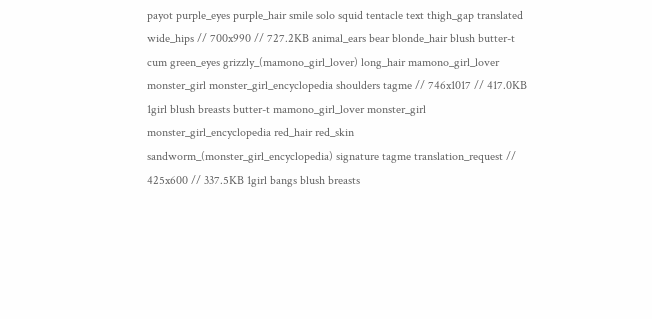payot purple_eyes purple_hair smile solo squid tentacle text thigh_gap translated wide_hips // 700x990 // 727.2KB animal_ears bear blonde_hair blush butter-t cum green_eyes grizzly_(mamono_girl_lover) long_hair mamono_girl_lover monster_girl monster_girl_encyclopedia shoulders tagme // 746x1017 // 417.0KB 1girl blush breasts butter-t mamono_girl_lover monster_girl monster_girl_encyclopedia red_hair red_skin sandworm_(monster_girl_encyclopedia) signature tagme translation_request // 425x600 // 337.5KB 1girl bangs blush breasts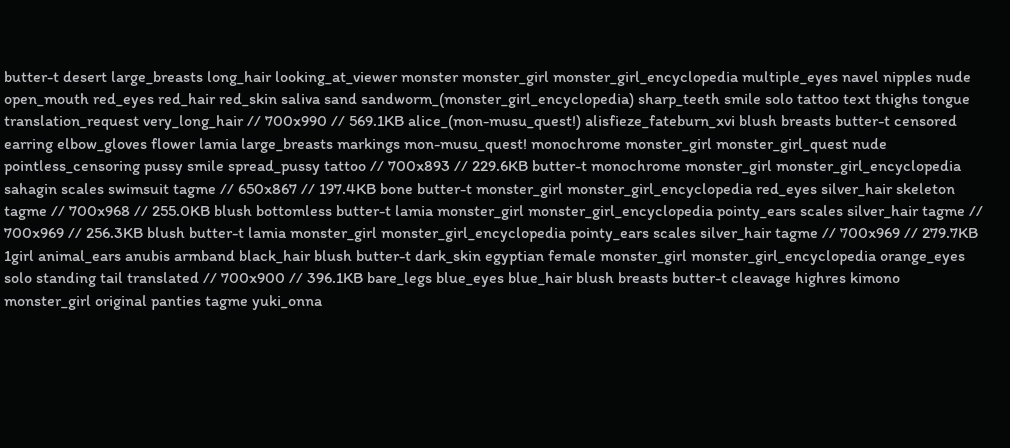butter-t desert large_breasts long_hair looking_at_viewer monster monster_girl monster_girl_encyclopedia multiple_eyes navel nipples nude open_mouth red_eyes red_hair red_skin saliva sand sandworm_(monster_girl_encyclopedia) sharp_teeth smile solo tattoo text thighs tongue translation_request very_long_hair // 700x990 // 569.1KB alice_(mon-musu_quest!) alisfieze_fateburn_xvi blush breasts butter-t censored earring elbow_gloves flower lamia large_breasts markings mon-musu_quest! monochrome monster_girl monster_girl_quest nude pointless_censoring pussy smile spread_pussy tattoo // 700x893 // 229.6KB butter-t monochrome monster_girl monster_girl_encyclopedia sahagin scales swimsuit tagme // 650x867 // 197.4KB bone butter-t monster_girl monster_girl_encyclopedia red_eyes silver_hair skeleton tagme // 700x968 // 255.0KB blush bottomless butter-t lamia monster_girl monster_girl_encyclopedia pointy_ears scales silver_hair tagme // 700x969 // 256.3KB blush butter-t lamia monster_girl monster_girl_encyclopedia pointy_ears scales silver_hair tagme // 700x969 // 279.7KB 1girl animal_ears anubis armband black_hair blush butter-t dark_skin egyptian female monster_girl monster_girl_encyclopedia orange_eyes solo standing tail translated // 700x900 // 396.1KB bare_legs blue_eyes blue_hair blush breasts butter-t cleavage highres kimono monster_girl original panties tagme yuki_onna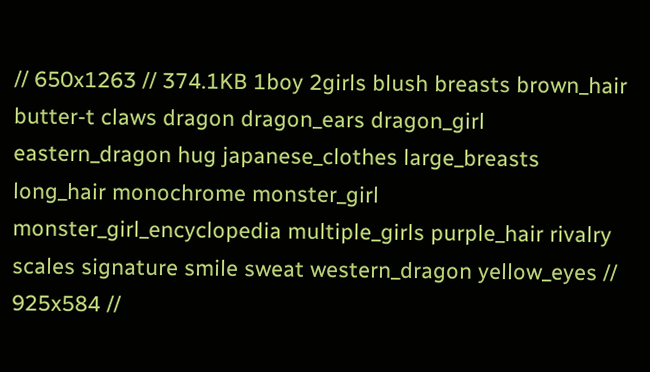// 650x1263 // 374.1KB 1boy 2girls blush breasts brown_hair butter-t claws dragon dragon_ears dragon_girl eastern_dragon hug japanese_clothes large_breasts long_hair monochrome monster_girl monster_girl_encyclopedia multiple_girls purple_hair rivalry scales signature smile sweat western_dragon yellow_eyes // 925x584 //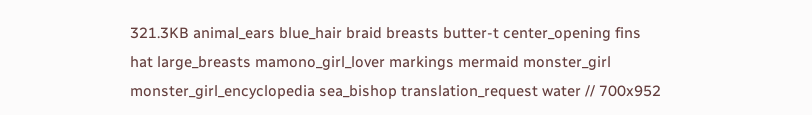321.3KB animal_ears blue_hair braid breasts butter-t center_opening fins hat large_breasts mamono_girl_lover markings mermaid monster_girl monster_girl_encyclopedia sea_bishop translation_request water // 700x952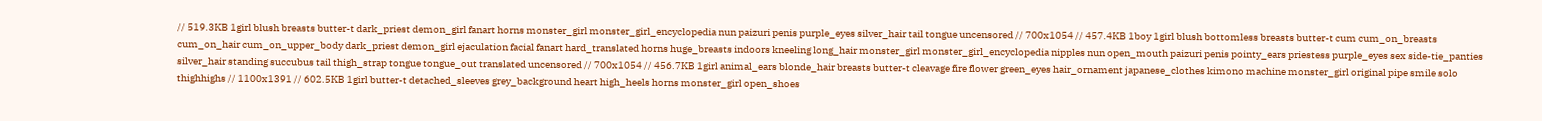// 519.3KB 1girl blush breasts butter-t dark_priest demon_girl fanart horns monster_girl monster_girl_encyclopedia nun paizuri penis purple_eyes silver_hair tail tongue uncensored // 700x1054 // 457.4KB 1boy 1girl blush bottomless breasts butter-t cum cum_on_breasts cum_on_hair cum_on_upper_body dark_priest demon_girl ejaculation facial fanart hard_translated horns huge_breasts indoors kneeling long_hair monster_girl monster_girl_encyclopedia nipples nun open_mouth paizuri penis pointy_ears priestess purple_eyes sex side-tie_panties silver_hair standing succubus tail thigh_strap tongue tongue_out translated uncensored // 700x1054 // 456.7KB 1girl animal_ears blonde_hair breasts butter-t cleavage fire flower green_eyes hair_ornament japanese_clothes kimono machine monster_girl original pipe smile solo thighhighs // 1100x1391 // 602.5KB 1girl butter-t detached_sleeves grey_background heart high_heels horns monster_girl open_shoes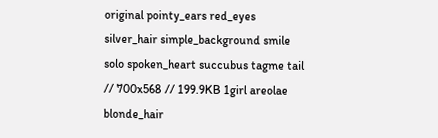original pointy_ears red_eyes silver_hair simple_background smile solo spoken_heart succubus tagme tail // 700x568 // 199.9KB 1girl areolae blonde_hair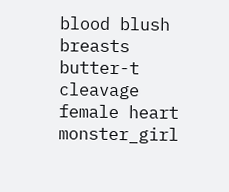blood blush breasts butter-t cleavage female heart monster_girl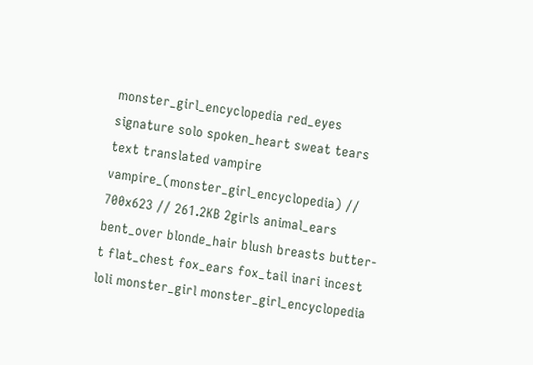monster_girl_encyclopedia red_eyes signature solo spoken_heart sweat tears text translated vampire vampire_(monster_girl_encyclopedia) // 700x623 // 261.2KB 2girls animal_ears bent_over blonde_hair blush breasts butter-t flat_chest fox_ears fox_tail inari incest loli monster_girl monster_girl_encyclopedia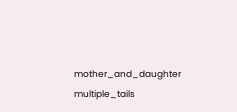mother_and_daughter multiple_tails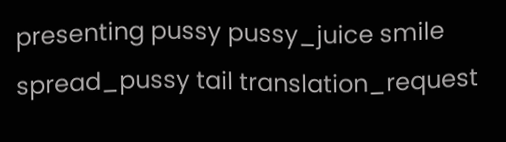presenting pussy pussy_juice smile spread_pussy tail translation_request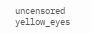uncensored yellow_eyes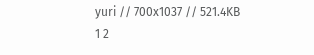yuri // 700x1037 // 521.4KB
1 2